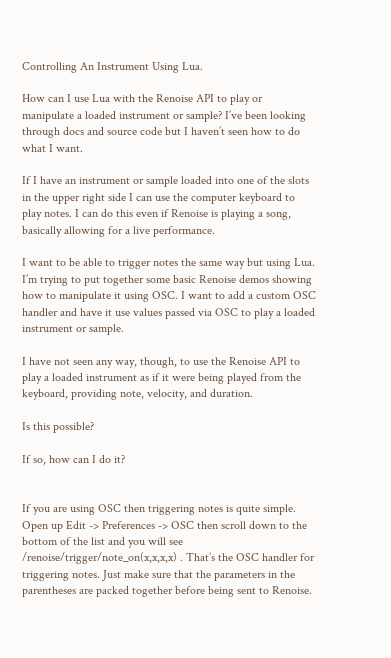Controlling An Instrument Using Lua.

How can I use Lua with the Renoise API to play or manipulate a loaded instrument or sample? I’ve been looking through docs and source code but I haven’t seen how to do what I want.

If I have an instrument or sample loaded into one of the slots in the upper right side I can use the computer keyboard to play notes. I can do this even if Renoise is playing a song, basically allowing for a live performance.

I want to be able to trigger notes the same way but using Lua. I’m trying to put together some basic Renoise demos showing how to manipulate it using OSC. I want to add a custom OSC handler and have it use values passed via OSC to play a loaded instrument or sample.

I have not seen any way, though, to use the Renoise API to play a loaded instrument as if it were being played from the keyboard, providing note, velocity, and duration.

Is this possible?

If so, how can I do it?


If you are using OSC then triggering notes is quite simple. Open up Edit -> Preferences -> OSC then scroll down to the bottom of the list and you will see /renoise/trigger/note_on(x,x,x,x) . That’s the OSC handler for triggering notes. Just make sure that the parameters in the parentheses are packed together before being sent to Renoise.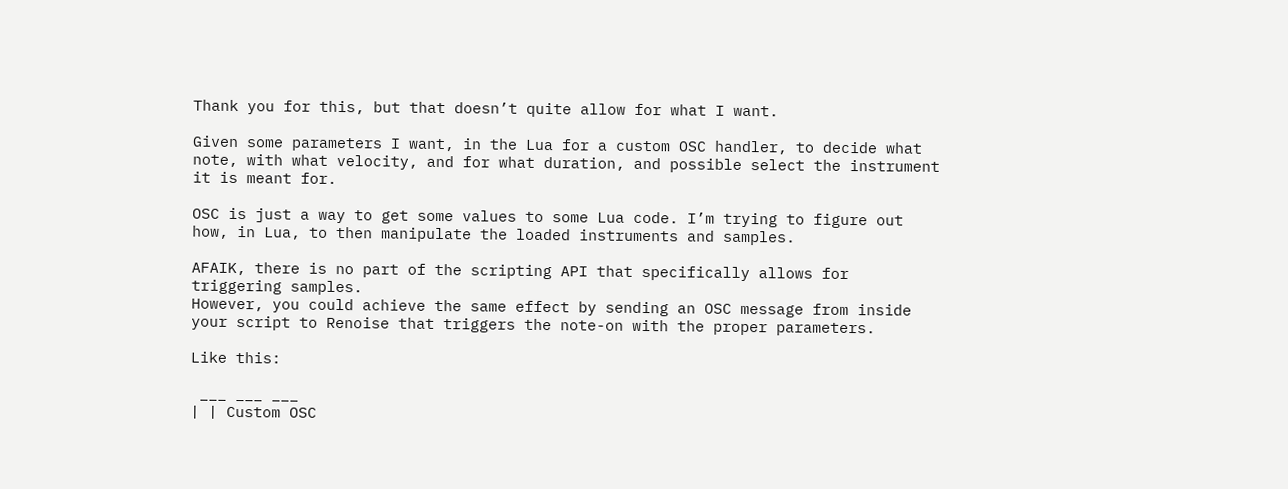Thank you for this, but that doesn’t quite allow for what I want.

Given some parameters I want, in the Lua for a custom OSC handler, to decide what note, with what velocity, and for what duration, and possible select the instrument it is meant for.

OSC is just a way to get some values to some Lua code. I’m trying to figure out how, in Lua, to then manipulate the loaded instruments and samples.

AFAIK, there is no part of the scripting API that specifically allows for triggering samples.
However, you could achieve the same effect by sending an OSC message from inside your script to Renoise that triggers the note-on with the proper parameters.

Like this:

 ___ ___ ___
| | Custom OSC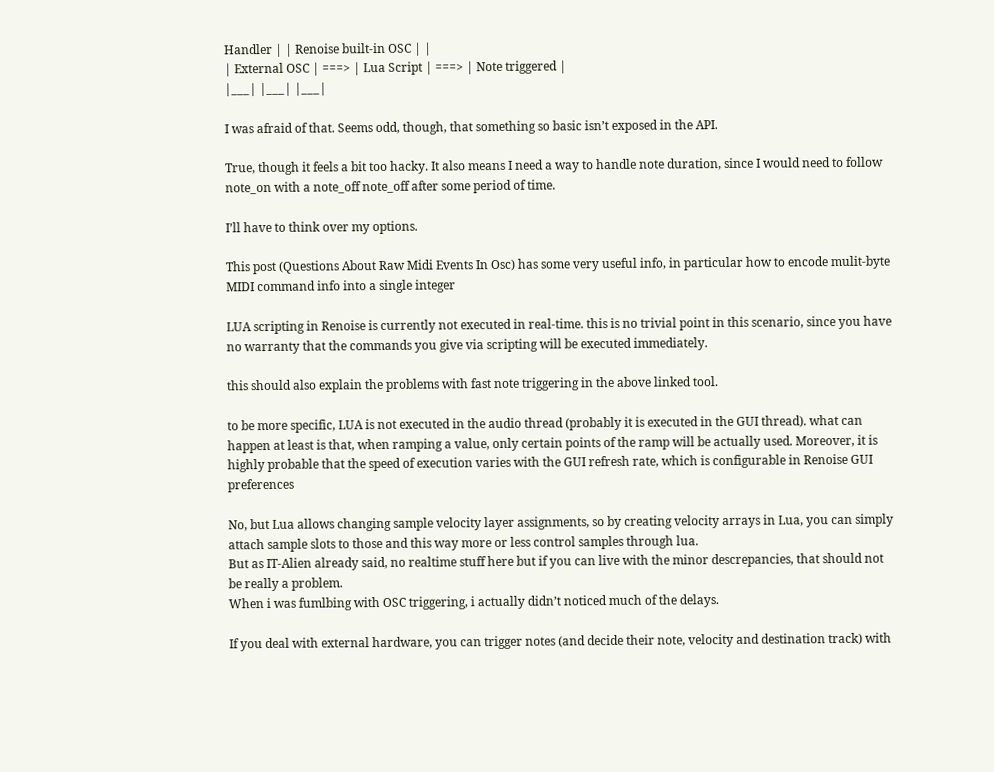Handler | | Renoise built-in OSC | |
| External OSC | ===> | Lua Script | ===> | Note triggered |
|___| |___| |___|

I was afraid of that. Seems odd, though, that something so basic isn’t exposed in the API.

True, though it feels a bit too hacky. It also means I need a way to handle note duration, since I would need to follow note_on with a note_off note_off after some period of time.

I’ll have to think over my options.

This post (Questions About Raw Midi Events In Osc) has some very useful info, in particular how to encode mulit-byte MIDI command info into a single integer

LUA scripting in Renoise is currently not executed in real-time. this is no trivial point in this scenario, since you have no warranty that the commands you give via scripting will be executed immediately.

this should also explain the problems with fast note triggering in the above linked tool.

to be more specific, LUA is not executed in the audio thread (probably it is executed in the GUI thread). what can happen at least is that, when ramping a value, only certain points of the ramp will be actually used. Moreover, it is highly probable that the speed of execution varies with the GUI refresh rate, which is configurable in Renoise GUI preferences

No, but Lua allows changing sample velocity layer assignments, so by creating velocity arrays in Lua, you can simply attach sample slots to those and this way more or less control samples through lua.
But as IT-Alien already said, no realtime stuff here but if you can live with the minor descrepancies, that should not be really a problem.
When i was fumlbing with OSC triggering, i actually didn’t noticed much of the delays.

If you deal with external hardware, you can trigger notes (and decide their note, velocity and destination track) with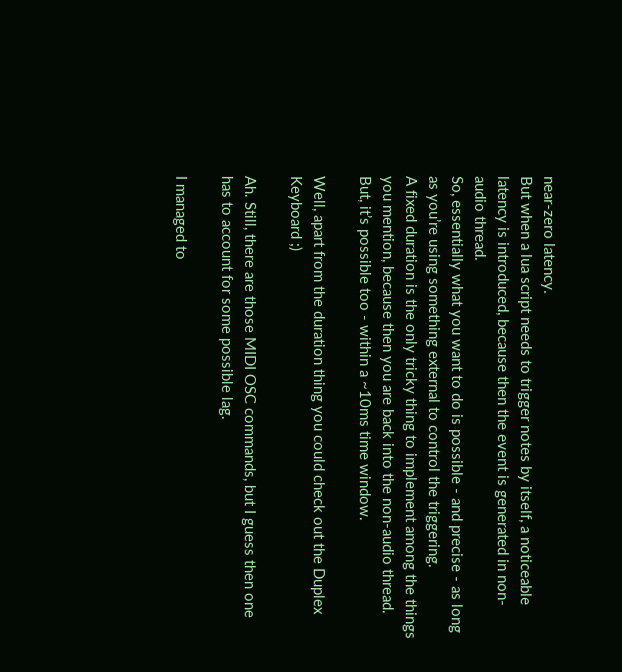near-zero latency.
But when a lua script needs to trigger notes by itself, a noticeable latency is introduced, because then the event is generated in non-audio thread.
So, essentially what you want to do is possible - and precise - as long as you’re using something external to control the triggering.
A fixed duration is the only tricky thing to implement among the things you mention, because then you are back into the non-audio thread. But, it’s possible too - within a ~10ms time window.

Well, apart from the duration thing you could check out the Duplex Keyboard ;)

Ah. Still, there are those MIDI OSC commands, but I guess then one has to account for some possible lag.

I managed to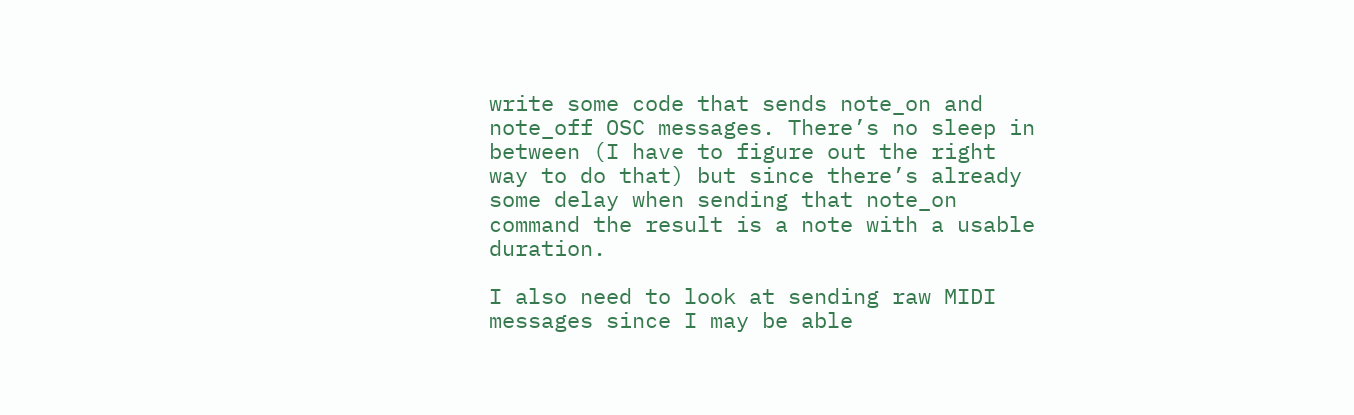write some code that sends note_on and note_off OSC messages. There’s no sleep in between (I have to figure out the right way to do that) but since there’s already some delay when sending that note_on command the result is a note with a usable duration.

I also need to look at sending raw MIDI messages since I may be able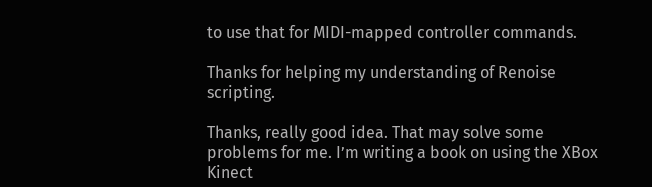to use that for MIDI-mapped controller commands.

Thanks for helping my understanding of Renoise scripting.

Thanks, really good idea. That may solve some problems for me. I’m writing a book on using the XBox Kinect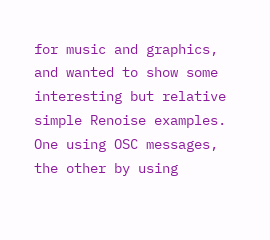for music and graphics, and wanted to show some interesting but relative simple Renoise examples. One using OSC messages, the other by using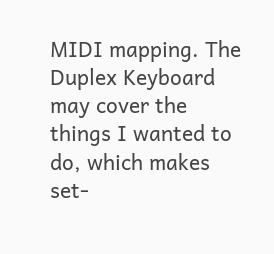MIDI mapping. The Duplex Keyboard may cover the things I wanted to do, which makes set-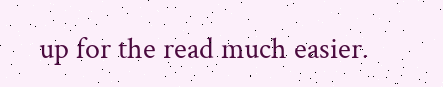up for the read much easier.